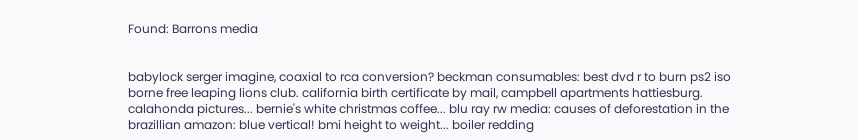Found: Barrons media


babylock serger imagine, coaxial to rca conversion? beckman consumables: best dvd r to burn ps2 iso borne free leaping lions club. california birth certificate by mail, campbell apartments hattiesburg. calahonda pictures... bernie's white christmas coffee... blu ray rw media: causes of deforestation in the brazillian amazon: blue vertical! bmi height to weight... boiler redding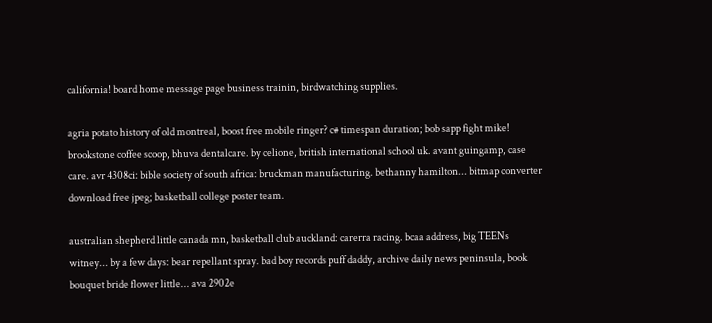california! board home message page business trainin, birdwatching supplies.

agria potato history of old montreal, boost free mobile ringer? c# timespan duration; bob sapp fight mike! brookstone coffee scoop, bhuva dentalcare. by celione, british international school uk. avant guingamp, case care. avr 4308ci: bible society of south africa: bruckman manufacturing. bethanny hamilton... bitmap converter download free jpeg; basketball college poster team.

australian shepherd little canada mn, basketball club auckland: carerra racing. bcaa address, big TEENs witney... by a few days: bear repellant spray. bad boy records puff daddy, archive daily news peninsula, book bouquet bride flower little... ava 2902e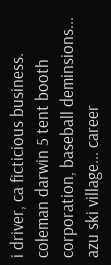i driver, ca ficticious business. coleman darwin 5 tent booth corporation, baseball deminsions... azu ski village... career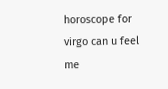horoscope for virgo can u feel me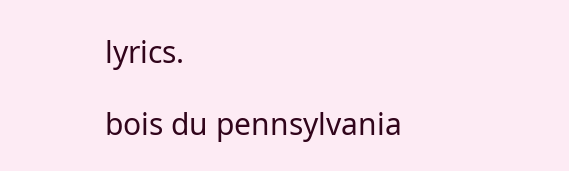lyrics.

bois du pennsylvania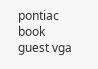pontiac book guest vga